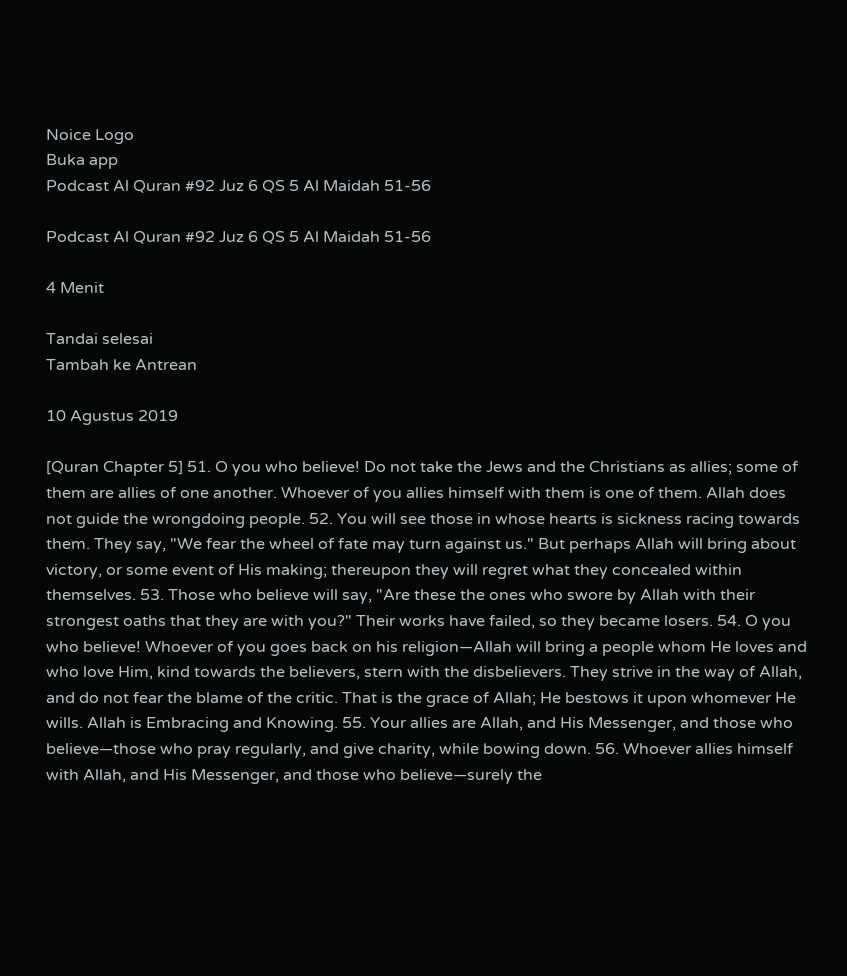Noice Logo
Buka app
Podcast Al Quran #92 Juz 6 QS 5 Al Maidah 51-56

Podcast Al Quran #92 Juz 6 QS 5 Al Maidah 51-56

4 Menit

Tandai selesai
Tambah ke Antrean

10 Agustus 2019

[Quran Chapter 5] 51. O you who believe! Do not take the Jews and the Christians as allies; some of them are allies of one another. Whoever of you allies himself with them is one of them. Allah does not guide the wrongdoing people. 52. You will see those in whose hearts is sickness racing towards them. They say, "We fear the wheel of fate may turn against us." But perhaps Allah will bring about victory, or some event of His making; thereupon they will regret what they concealed within themselves. 53. Those who believe will say, "Are these the ones who swore by Allah with their strongest oaths that they are with you?" Their works have failed, so they became losers. 54. O you who believe! Whoever of you goes back on his religion—Allah will bring a people whom He loves and who love Him, kind towards the believers, stern with the disbelievers. They strive in the way of Allah, and do not fear the blame of the critic. That is the grace of Allah; He bestows it upon whomever He wills. Allah is Embracing and Knowing. 55. Your allies are Allah, and His Messenger, and those who believe—those who pray regularly, and give charity, while bowing down. 56. Whoever allies himself with Allah, and His Messenger, and those who believe—surely the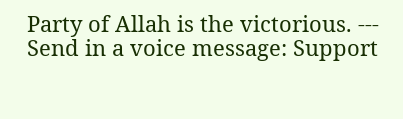Party of Allah is the victorious. --- Send in a voice message: Support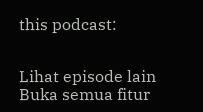this podcast:


Lihat episode lain
Buka semua fitur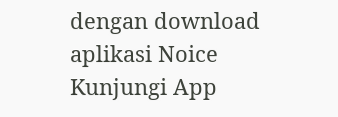dengan download aplikasi Noice
Kunjungi App